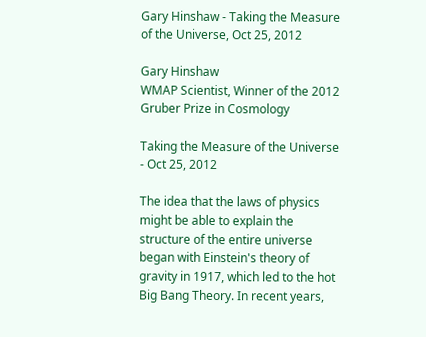Gary Hinshaw - Taking the Measure of the Universe, Oct 25, 2012

Gary Hinshaw
WMAP Scientist, Winner of the 2012 Gruber Prize in Cosmology

Taking the Measure of the Universe - Oct 25, 2012

The idea that the laws of physics might be able to explain the structure of the entire universe began with Einstein's theory of gravity in 1917, which led to the hot Big Bang Theory. In recent years,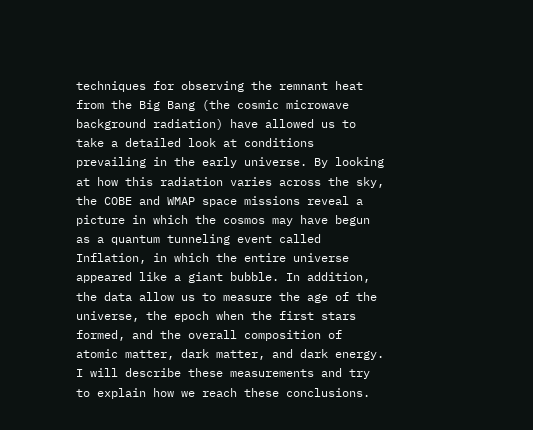techniques for observing the remnant heat from the Big Bang (the cosmic microwave background radiation) have allowed us to take a detailed look at conditions prevailing in the early universe. By looking at how this radiation varies across the sky, the COBE and WMAP space missions reveal a picture in which the cosmos may have begun as a quantum tunneling event called Inflation, in which the entire universe appeared like a giant bubble. In addition, the data allow us to measure the age of the universe, the epoch when the first stars formed, and the overall composition of atomic matter, dark matter, and dark energy. I will describe these measurements and try to explain how we reach these conclusions.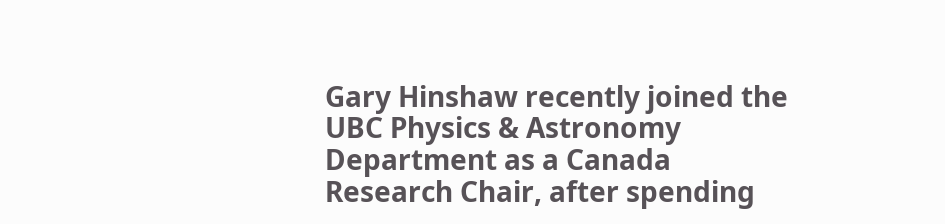Gary Hinshaw recently joined the UBC Physics & Astronomy Department as a Canada Research Chair, after spending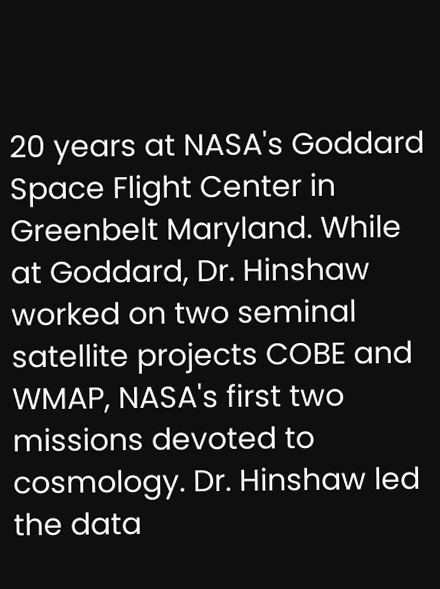20 years at NASA's Goddard Space Flight Center in Greenbelt Maryland. While at Goddard, Dr. Hinshaw worked on two seminal satellite projects COBE and WMAP, NASA's first two missions devoted to cosmology. Dr. Hinshaw led the data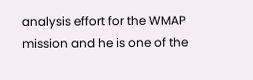analysis effort for the WMAP mission and he is one of the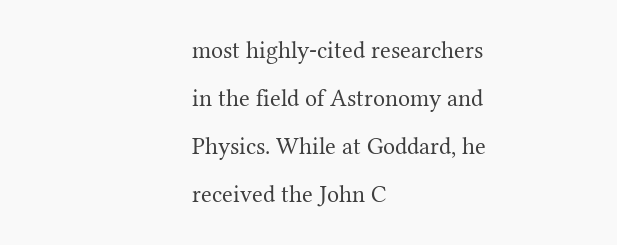most highly-cited researchers in the field of Astronomy and Physics. While at Goddard, he received the John C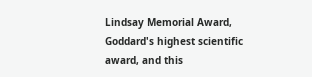Lindsay Memorial Award, Goddard's highest scientific award, and this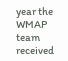year the WMAP team received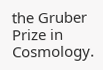the Gruber Prize in Cosmology.